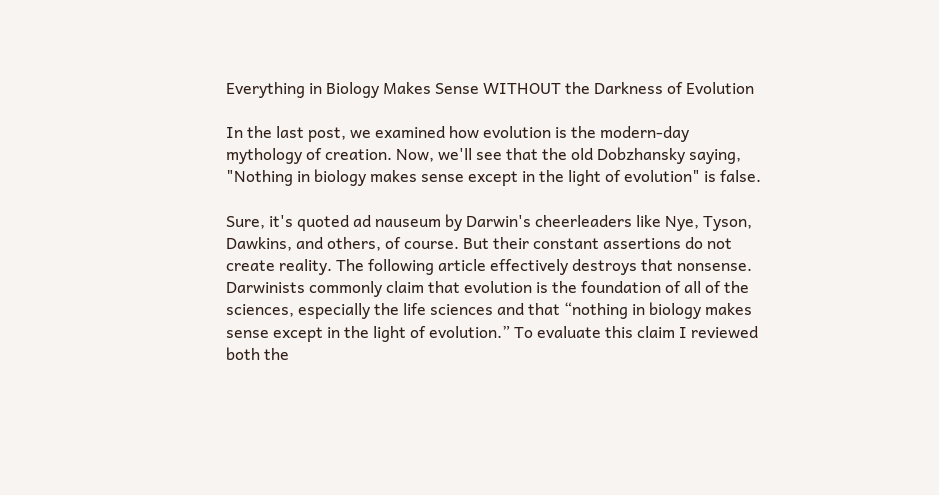Everything in Biology Makes Sense WITHOUT the Darkness of Evolution

In the last post, we examined how evolution is the modern-day mythology of creation. Now, we'll see that the old Dobzhansky saying, "Nothing in biology makes sense except in the light of evolution" is false.

Sure, it's quoted ad nauseum by Darwin's cheerleaders like Nye, Tyson, Dawkins, and others, of course. But their constant assertions do not create reality. The following article effectively destroys that nonsense.
Darwinists commonly claim that evolution is the foundation of all of the sciences, especially the life sciences and that “nothing in biology makes sense except in the light of evolution.” To evaluate this claim I reviewed both the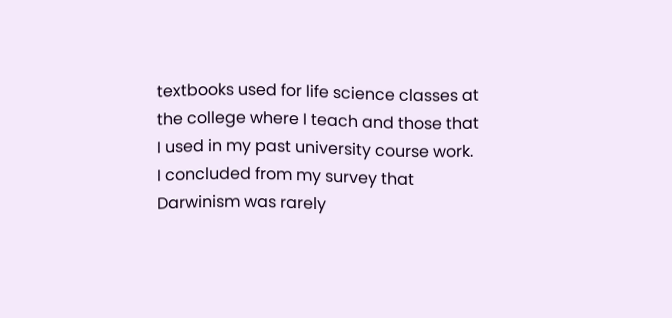textbooks used for life science classes at the college where I teach and those that I used in my past university course work. I concluded from my survey that Darwinism was rarely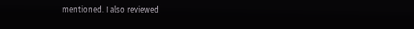mentioned. I also reviewed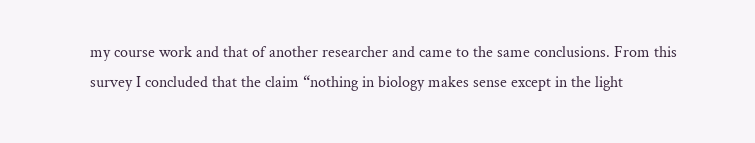my course work and that of another researcher and came to the same conclusions. From this survey I concluded that the claim “nothing in biology makes sense except in the light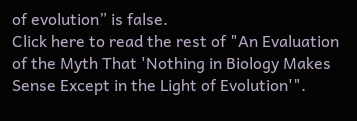of evolution” is false.
Click here to read the rest of "An Evaluation of the Myth That 'Nothing in Biology Makes Sense Except in the Light of Evolution'".